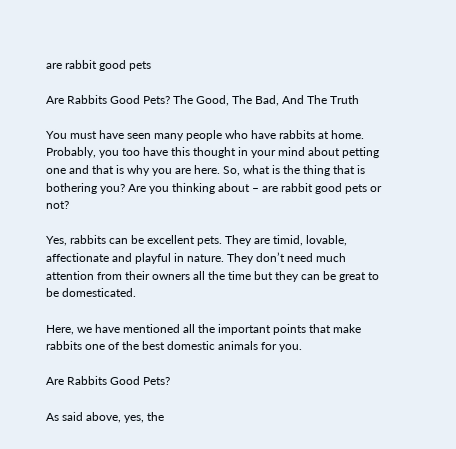are rabbit good pets

Are Rabbits Good Pets? The Good, The Bad, And The Truth

You must have seen many people who have rabbits at home. Probably, you too have this thought in your mind about petting one and that is why you are here. So, what is the thing that is bothering you? Are you thinking about – are rabbit good pets or not?

Yes, rabbits can be excellent pets. They are timid, lovable, affectionate and playful in nature. They don’t need much attention from their owners all the time but they can be great to be domesticated.

Here, we have mentioned all the important points that make rabbits one of the best domestic animals for you.

Are Rabbits Good Pets?

As said above, yes, the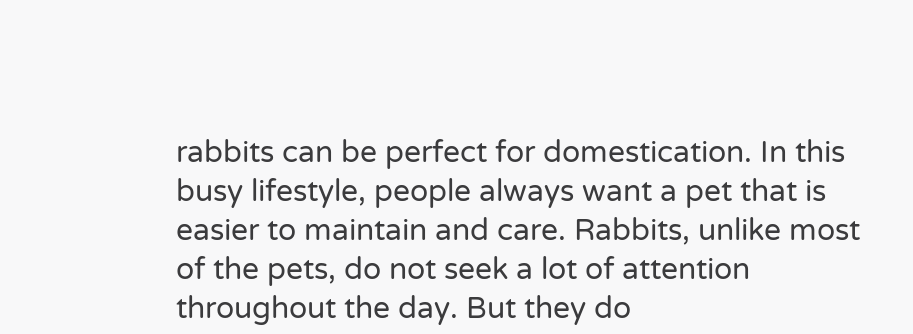rabbits can be perfect for domestication. In this busy lifestyle, people always want a pet that is easier to maintain and care. Rabbits, unlike most of the pets, do not seek a lot of attention throughout the day. But they do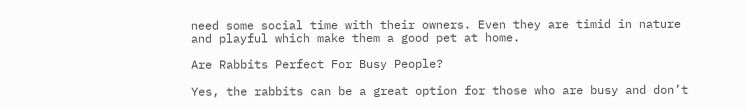need some social time with their owners. Even they are timid in nature and playful which make them a good pet at home.

Are Rabbits Perfect For Busy People?

Yes, the rabbits can be a great option for those who are busy and don’t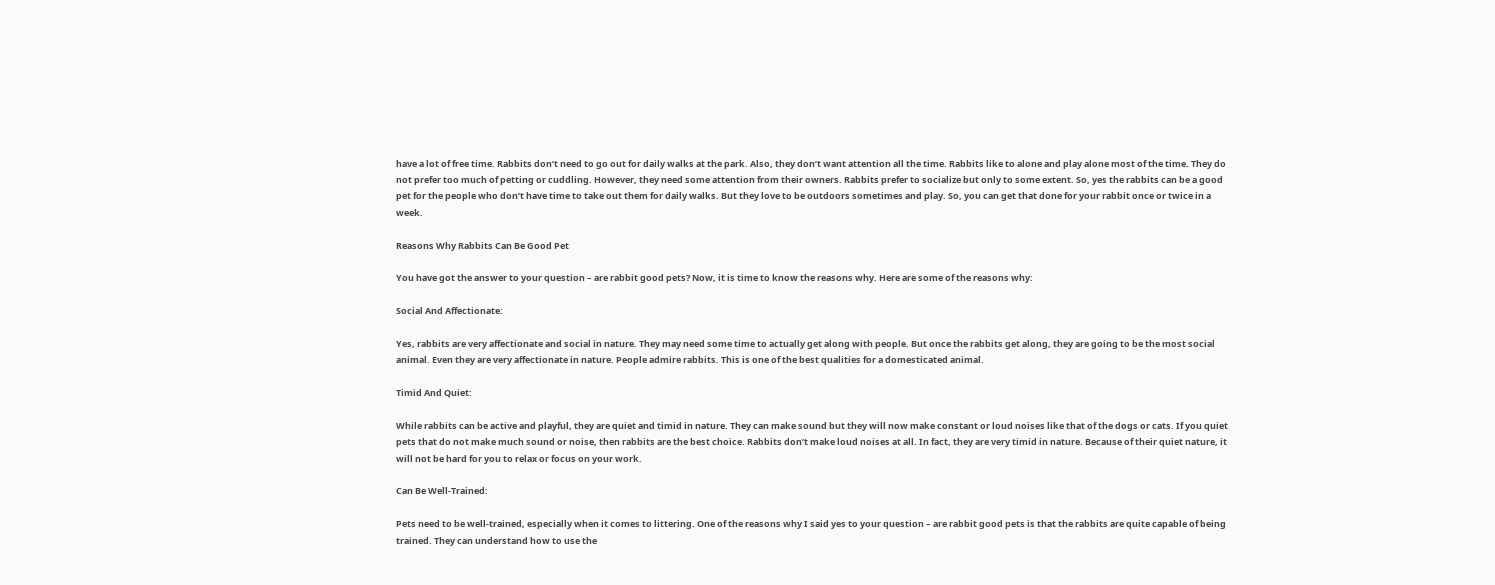have a lot of free time. Rabbits don’t need to go out for daily walks at the park. Also, they don’t want attention all the time. Rabbits like to alone and play alone most of the time. They do not prefer too much of petting or cuddling. However, they need some attention from their owners. Rabbits prefer to socialize but only to some extent. So, yes the rabbits can be a good pet for the people who don’t have time to take out them for daily walks. But they love to be outdoors sometimes and play. So, you can get that done for your rabbit once or twice in a week.

Reasons Why Rabbits Can Be Good Pet

You have got the answer to your question – are rabbit good pets? Now, it is time to know the reasons why. Here are some of the reasons why:

Social And Affectionate:

Yes, rabbits are very affectionate and social in nature. They may need some time to actually get along with people. But once the rabbits get along, they are going to be the most social animal. Even they are very affectionate in nature. People admire rabbits. This is one of the best qualities for a domesticated animal.

Timid And Quiet:

While rabbits can be active and playful, they are quiet and timid in nature. They can make sound but they will now make constant or loud noises like that of the dogs or cats. If you quiet pets that do not make much sound or noise, then rabbits are the best choice. Rabbits don’t make loud noises at all. In fact, they are very timid in nature. Because of their quiet nature, it will not be hard for you to relax or focus on your work.

Can Be Well-Trained:

Pets need to be well-trained, especially when it comes to littering. One of the reasons why I said yes to your question – are rabbit good pets is that the rabbits are quite capable of being trained. They can understand how to use the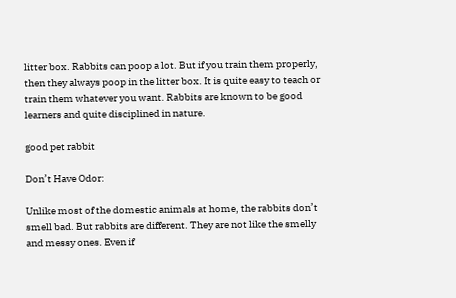litter box. Rabbits can poop a lot. But if you train them properly, then they always poop in the litter box. It is quite easy to teach or train them whatever you want. Rabbits are known to be good learners and quite disciplined in nature.

good pet rabbit

Don’t Have Odor:

Unlike most of the domestic animals at home, the rabbits don’t smell bad. But rabbits are different. They are not like the smelly and messy ones. Even if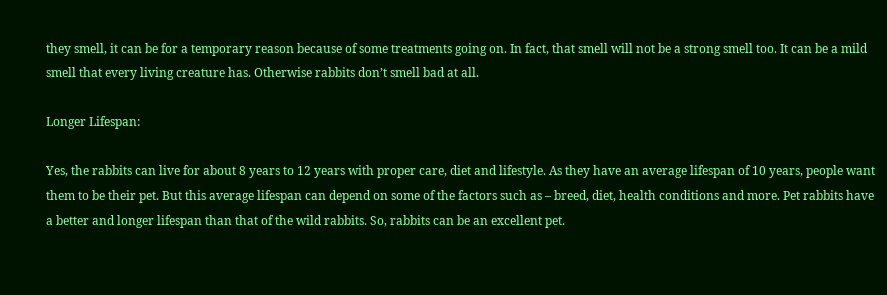they smell, it can be for a temporary reason because of some treatments going on. In fact, that smell will not be a strong smell too. It can be a mild smell that every living creature has. Otherwise rabbits don’t smell bad at all.

Longer Lifespan:

Yes, the rabbits can live for about 8 years to 12 years with proper care, diet and lifestyle. As they have an average lifespan of 10 years, people want them to be their pet. But this average lifespan can depend on some of the factors such as – breed, diet, health conditions and more. Pet rabbits have a better and longer lifespan than that of the wild rabbits. So, rabbits can be an excellent pet.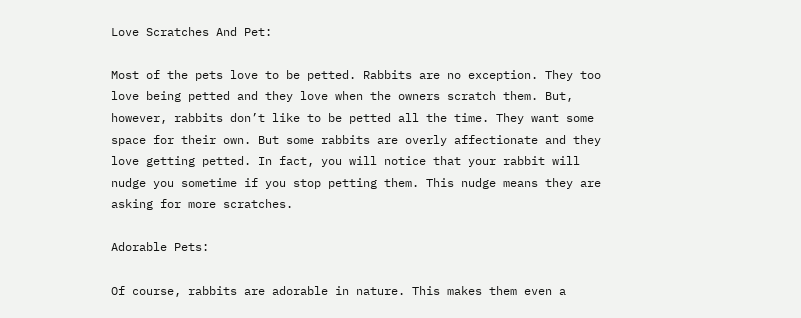Love Scratches And Pet:

Most of the pets love to be petted. Rabbits are no exception. They too love being petted and they love when the owners scratch them. But, however, rabbits don’t like to be petted all the time. They want some space for their own. But some rabbits are overly affectionate and they love getting petted. In fact, you will notice that your rabbit will nudge you sometime if you stop petting them. This nudge means they are asking for more scratches.

Adorable Pets:

Of course, rabbits are adorable in nature. This makes them even a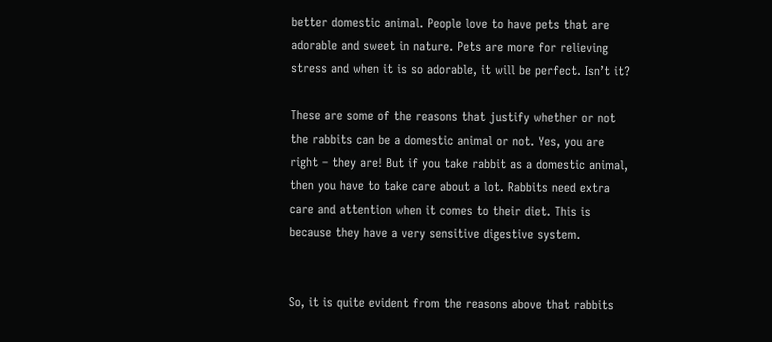better domestic animal. People love to have pets that are adorable and sweet in nature. Pets are more for relieving stress and when it is so adorable, it will be perfect. Isn’t it?

These are some of the reasons that justify whether or not the rabbits can be a domestic animal or not. Yes, you are right – they are! But if you take rabbit as a domestic animal, then you have to take care about a lot. Rabbits need extra care and attention when it comes to their diet. This is because they have a very sensitive digestive system.


So, it is quite evident from the reasons above that rabbits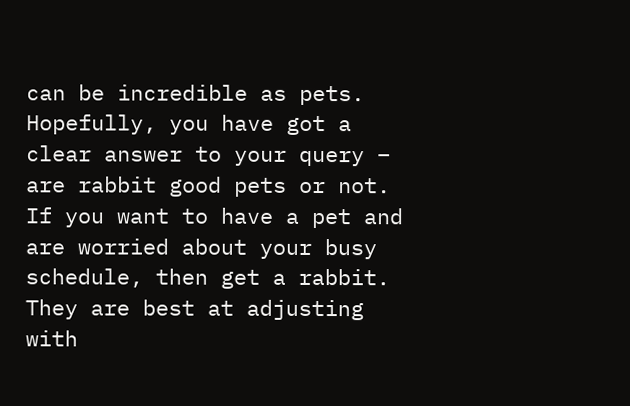can be incredible as pets. Hopefully, you have got a clear answer to your query – are rabbit good pets or not. If you want to have a pet and are worried about your busy schedule, then get a rabbit. They are best at adjusting with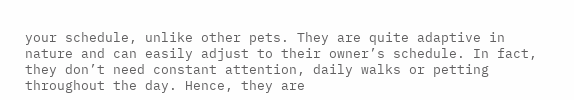your schedule, unlike other pets. They are quite adaptive in nature and can easily adjust to their owner’s schedule. In fact, they don’t need constant attention, daily walks or petting throughout the day. Hence, they are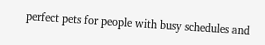perfect pets for people with busy schedules and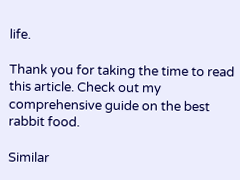life.

Thank you for taking the time to read this article. Check out my comprehensive guide on the best rabbit food.

Similar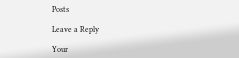Posts

Leave a Reply

Your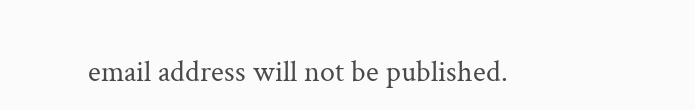email address will not be published.